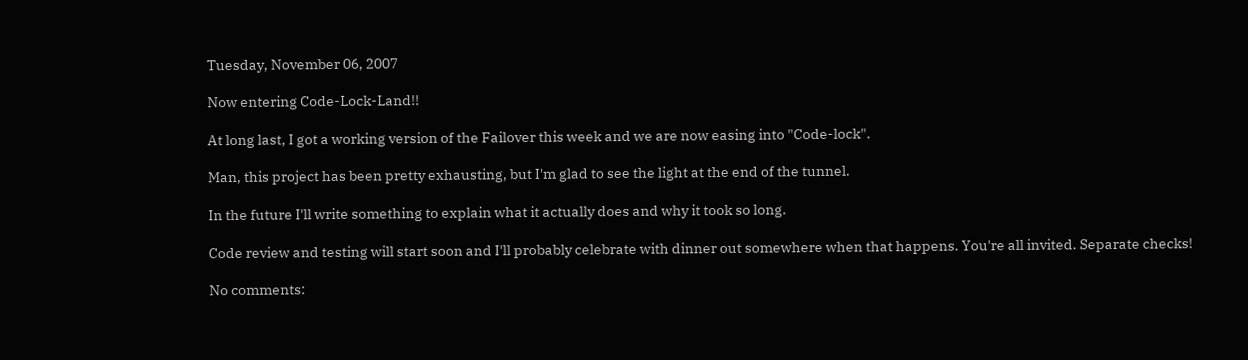Tuesday, November 06, 2007

Now entering Code-Lock-Land!!

At long last, I got a working version of the Failover this week and we are now easing into "Code-lock".

Man, this project has been pretty exhausting, but I'm glad to see the light at the end of the tunnel.

In the future I'll write something to explain what it actually does and why it took so long.

Code review and testing will start soon and I'll probably celebrate with dinner out somewhere when that happens. You're all invited. Separate checks!

No comments: